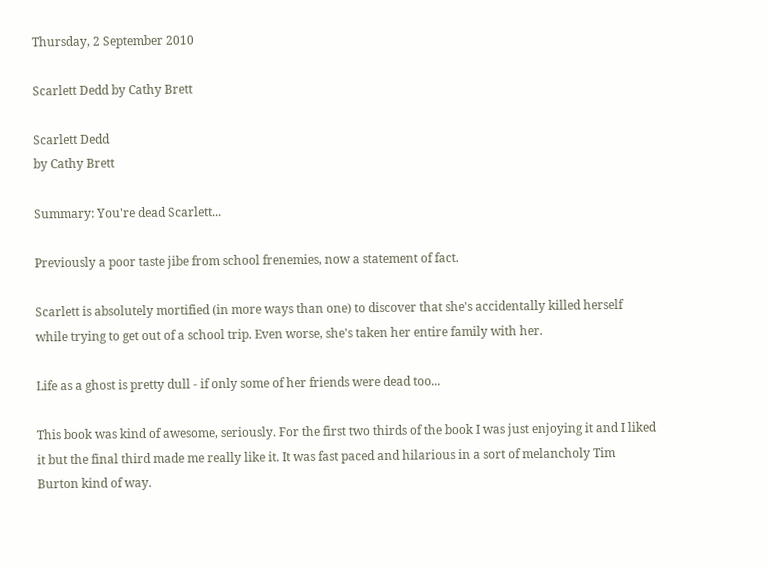Thursday, 2 September 2010

Scarlett Dedd by Cathy Brett

Scarlett Dedd
by Cathy Brett

Summary: You're dead Scarlett...

Previously a poor taste jibe from school frenemies, now a statement of fact.

Scarlett is absolutely mortified (in more ways than one) to discover that she's accidentally killed herself while trying to get out of a school trip. Even worse, she's taken her entire family with her.

Life as a ghost is pretty dull - if only some of her friends were dead too...

This book was kind of awesome, seriously. For the first two thirds of the book I was just enjoying it and I liked it but the final third made me really like it. It was fast paced and hilarious in a sort of melancholy Tim Burton kind of way.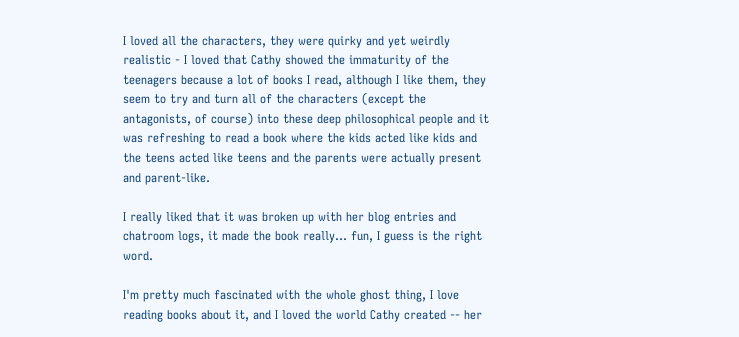I loved all the characters, they were quirky and yet weirdly realistic - I loved that Cathy showed the immaturity of the teenagers because a lot of books I read, although I like them, they seem to try and turn all of the characters (except the antagonists, of course) into these deep philosophical people and it was refreshing to read a book where the kids acted like kids and the teens acted like teens and the parents were actually present and parent-like.

I really liked that it was broken up with her blog entries and chatroom logs, it made the book really... fun, I guess is the right word.

I'm pretty much fascinated with the whole ghost thing, I love reading books about it, and I loved the world Cathy created -- her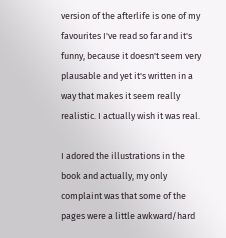version of the afterlife is one of my favourites I've read so far and it's funny, because it doesn't seem very plausable and yet it's written in a way that makes it seem really realistic. I actually wish it was real.

I adored the illustrations in the book and actually, my only complaint was that some of the pages were a little awkward/hard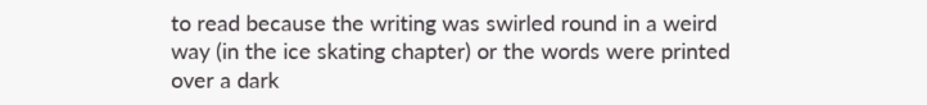to read because the writing was swirled round in a weird way (in the ice skating chapter) or the words were printed over a dark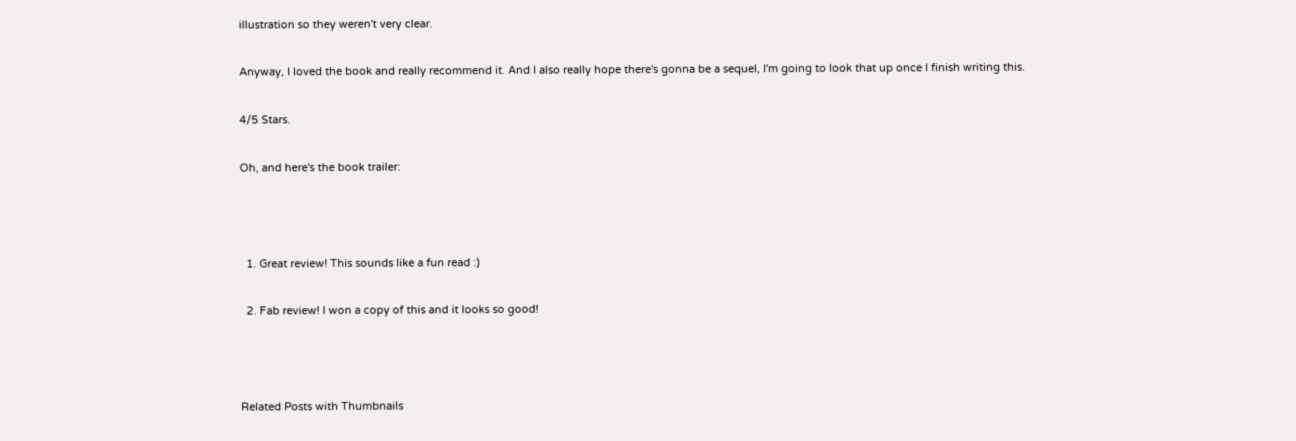illustration so they weren't very clear.

Anyway, I loved the book and really recommend it. And I also really hope there's gonna be a sequel, I'm going to look that up once I finish writing this.

4/5 Stars.

Oh, and here's the book trailer:



  1. Great review! This sounds like a fun read :)

  2. Fab review! I won a copy of this and it looks so good!



Related Posts with Thumbnails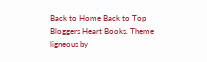Back to Home Back to Top Bloggers Heart Books. Theme ligneous by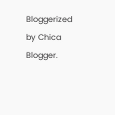Bloggerized by Chica Blogger.